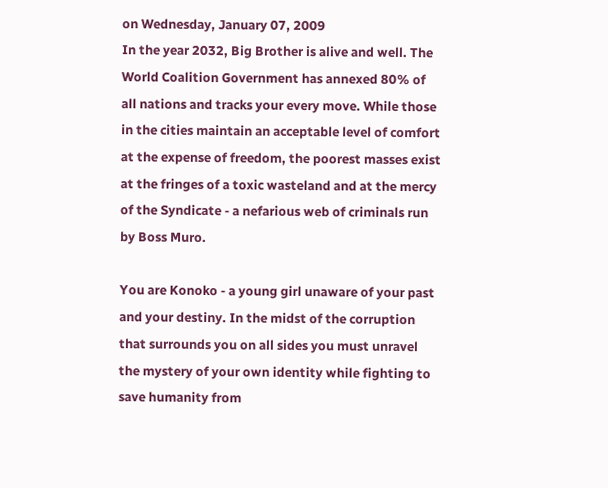on Wednesday, January 07, 2009
In the year 2032, Big Brother is alive and well. The World Coalition Government has annexed 80% of all nations and tracks your every move. While those in the cities maintain an acceptable level of comfort at the expense of freedom, the poorest masses exist at the fringes of a toxic wasteland and at the mercy of the Syndicate - a nefarious web of criminals run by Boss Muro.

You are Konoko - a young girl unaware of your past and your destiny. In the midst of the corruption that surrounds you on all sides you must unravel the mystery of your own identity while fighting to save humanity from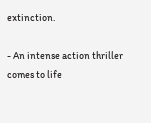extinction.

- An intense action thriller comes to life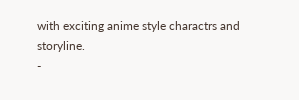with exciting anime style charactrs and storyline.
-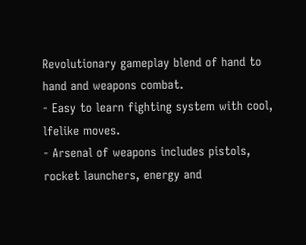Revolutionary gameplay blend of hand to hand and weapons combat.
- Easy to learn fighting system with cool, lfelike moves.
- Arsenal of weapons includes pistols, rocket launchers, energy and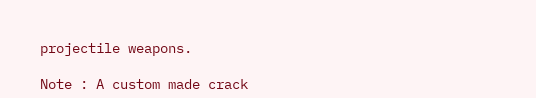projectile weapons.

Note : A custom made crack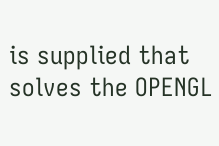is supplied that solves the OPENGL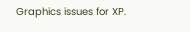Graphics issues for XP.